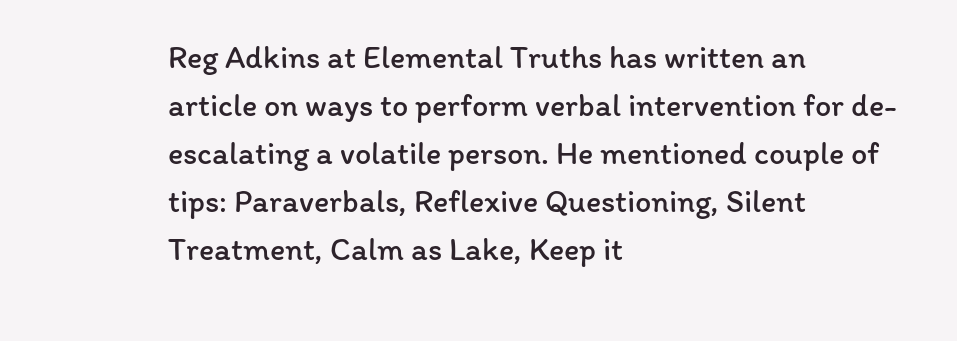Reg Adkins at Elemental Truths has written an article on ways to perform verbal intervention for de-escalating a volatile person. He mentioned couple of tips: Paraverbals, Reflexive Questioning, Silent Treatment, Calm as Lake, Keep it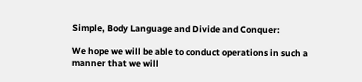Simple, Body Language and Divide and Conquer:

We hope we will be able to conduct operations in such a manner that we will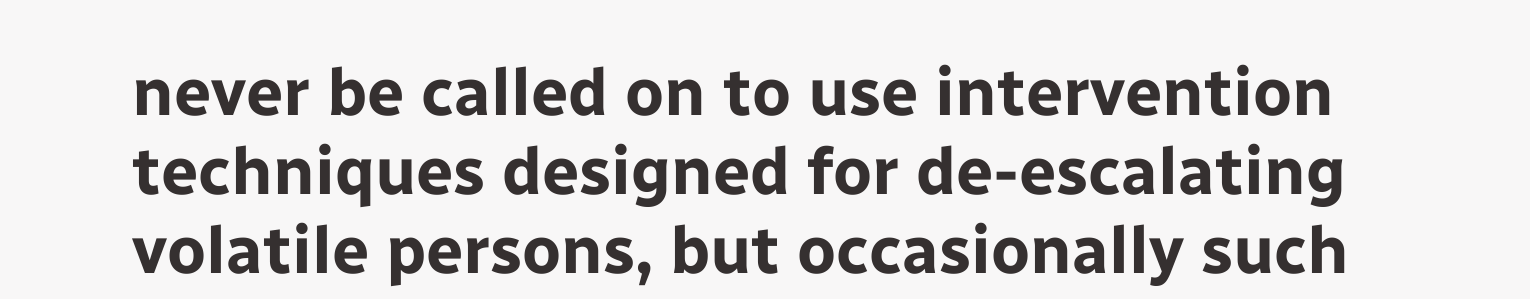never be called on to use intervention techniques designed for de-escalating volatile persons, but occasionally such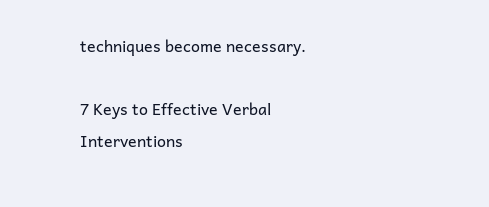techniques become necessary.

7 Keys to Effective Verbal Interventions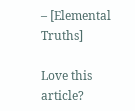– [Elemental Truths]

Love this article?